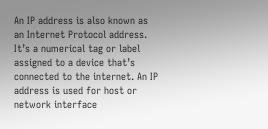An IP address is also known as an Internet Protocol address. It’s a numerical tag or label assigned to a device that’s connected to the internet. An IP address is used for host or network interface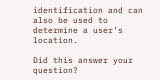identification and can also be used to determine a user’s location.

Did this answer your question?